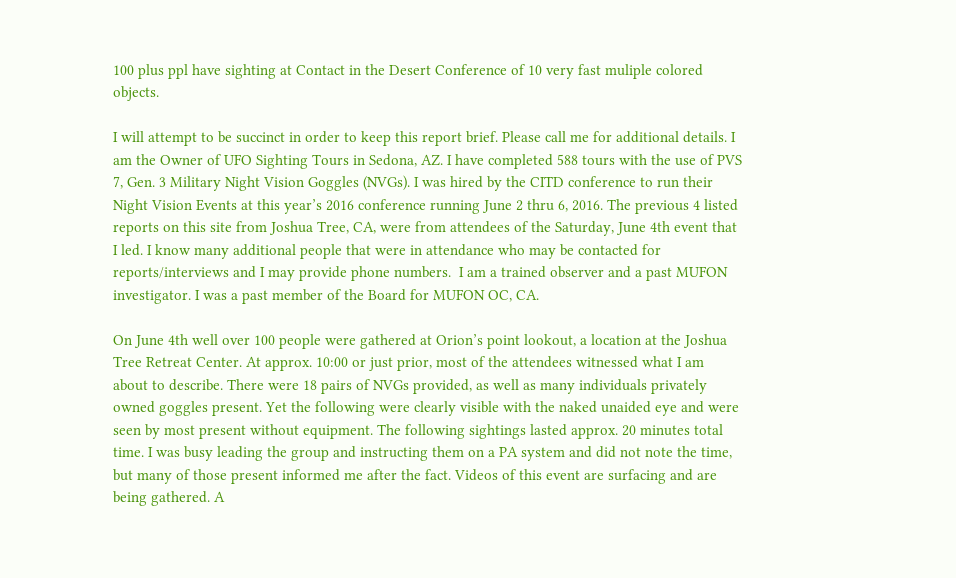100 plus ppl have sighting at Contact in the Desert Conference of 10 very fast muliple colored objects.

I will attempt to be succinct in order to keep this report brief. Please call me for additional details. I am the Owner of UFO Sighting Tours in Sedona, AZ. I have completed 588 tours with the use of PVS 7, Gen. 3 Military Night Vision Goggles (NVGs). I was hired by the CITD conference to run their Night Vision Events at this year’s 2016 conference running June 2 thru 6, 2016. The previous 4 listed reports on this site from Joshua Tree, CA, were from attendees of the Saturday, June 4th event that I led. I know many additional people that were in attendance who may be contacted for reports/interviews and I may provide phone numbers.  I am a trained observer and a past MUFON investigator. I was a past member of the Board for MUFON OC, CA.

On June 4th well over 100 people were gathered at Orion’s point lookout, a location at the Joshua Tree Retreat Center. At approx. 10:00 or just prior, most of the attendees witnessed what I am about to describe. There were 18 pairs of NVGs provided, as well as many individuals privately owned goggles present. Yet the following were clearly visible with the naked unaided eye and were seen by most present without equipment. The following sightings lasted approx. 20 minutes total time. I was busy leading the group and instructing them on a PA system and did not note the time, but many of those present informed me after the fact. Videos of this event are surfacing and are being gathered. A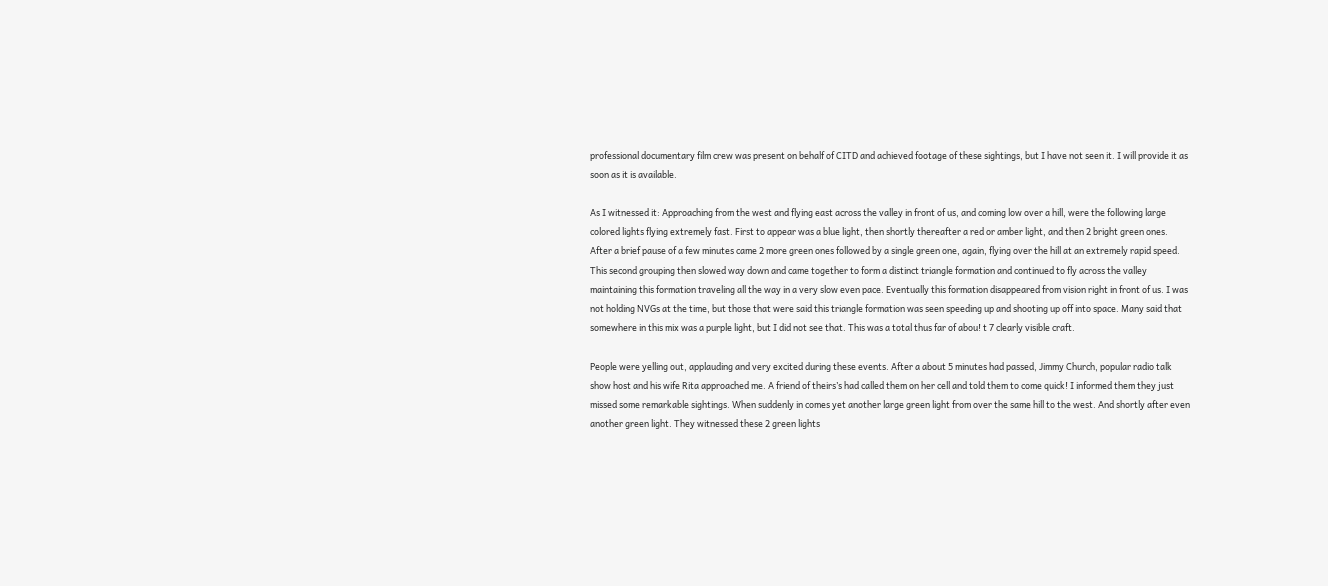professional documentary film crew was present on behalf of CITD and achieved footage of these sightings, but I have not seen it. I will provide it as soon as it is available.

As I witnessed it: Approaching from the west and flying east across the valley in front of us, and coming low over a hill, were the following large colored lights flying extremely fast. First to appear was a blue light, then shortly thereafter a red or amber light, and then 2 bright green ones. After a brief pause of a few minutes came 2 more green ones followed by a single green one, again, flying over the hill at an extremely rapid speed. This second grouping then slowed way down and came together to form a distinct triangle formation and continued to fly across the valley maintaining this formation traveling all the way in a very slow even pace. Eventually this formation disappeared from vision right in front of us. I was not holding NVGs at the time, but those that were said this triangle formation was seen speeding up and shooting up off into space. Many said that somewhere in this mix was a purple light, but I did not see that. This was a total thus far of abou! t 7 clearly visible craft.

People were yelling out, applauding and very excited during these events. After a about 5 minutes had passed, Jimmy Church, popular radio talk show host and his wife Rita approached me. A friend of theirs’s had called them on her cell and told them to come quick! I informed them they just missed some remarkable sightings. When suddenly in comes yet another large green light from over the same hill to the west. And shortly after even another green light. They witnessed these 2 green lights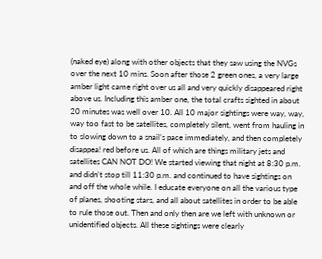(naked eye) along with other objects that they saw using the NVGs over the next 10 mins. Soon after those 2 green ones, a very large amber light came right over us all and very quickly disappeared right above us. Including this amber one, the total crafts sighted in about 20 minutes was well over 10. All 10 major sightings were way, way, way too fast to be satellites, completely silent, went from hauling in to slowing down to a snail’s pace immediately, and then completely disappea! red before us. All of which are things military jets and satellites CAN NOT DO! We started viewing that night at 8:30 p.m. and didn’t stop till 11:30 p.m. and continued to have sightings on and off the whole while. I educate everyone on all the various type of planes, shooting stars, and all about satellites in order to be able to rule those out. Then and only then are we left with unknown or unidentified objects. All these sightings were clearly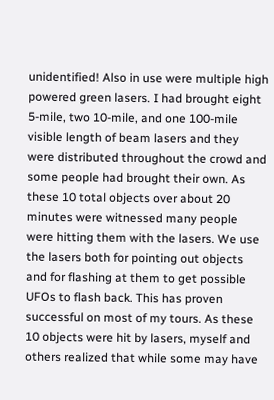unidentified! Also in use were multiple high powered green lasers. I had brought eight 5-mile, two 10-mile, and one 100-mile visible length of beam lasers and they were distributed throughout the crowd and some people had brought their own. As these 10 total objects over about 20 minutes were witnessed many people were hitting them with the lasers. We use the lasers both for pointing out objects and for flashing at them to get possible UFOs to flash back. This has proven successful on most of my tours. As these 10 objects were hit by lasers, myself and others realized that while some may have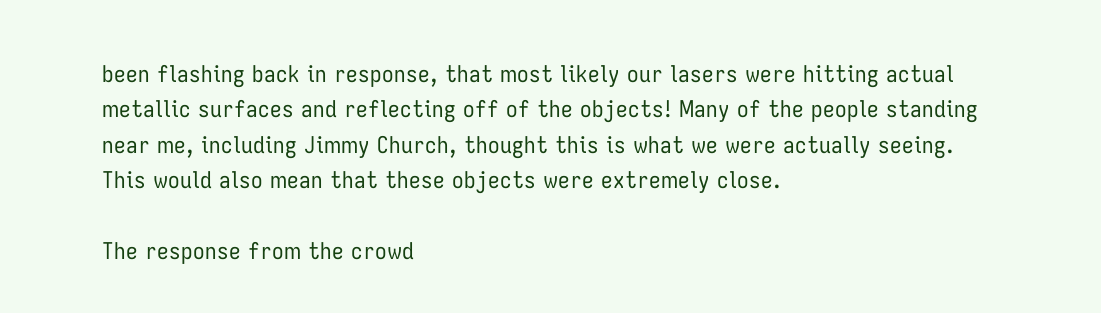been flashing back in response, that most likely our lasers were hitting actual metallic surfaces and reflecting off of the objects! Many of the people standing near me, including Jimmy Church, thought this is what we were actually seeing. This would also mean that these objects were extremely close.

The response from the crowd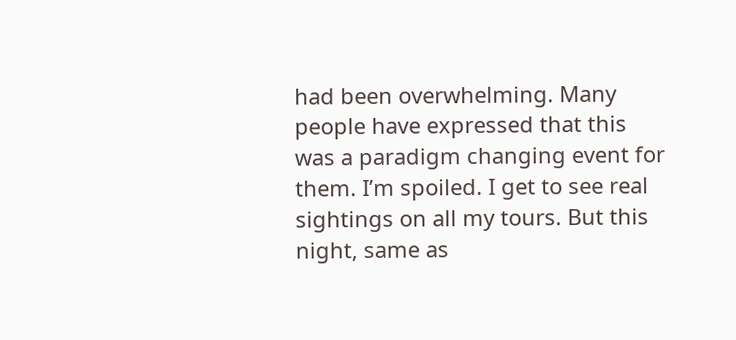had been overwhelming. Many people have expressed that this was a paradigm changing event for them. I’m spoiled. I get to see real sightings on all my tours. But this night, same as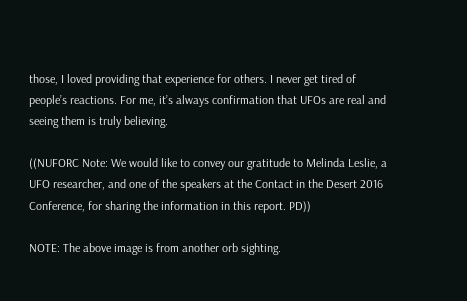those, I loved providing that experience for others. I never get tired of people’s reactions. For me, it’s always confirmation that UFOs are real and seeing them is truly believing.

((NUFORC Note: We would like to convey our gratitude to Melinda Leslie, a UFO researcher, and one of the speakers at the Contact in the Desert 2016 Conference, for sharing the information in this report. PD))

NOTE: The above image is from another orb sighting.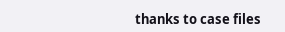thanks to case files